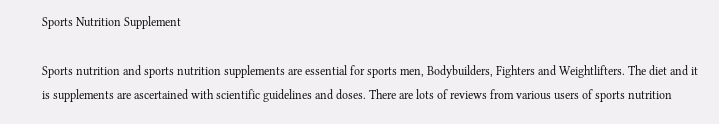Sports Nutrition Supplement

Sports nutrition and sports nutrition supplements are essential for sports men, Bodybuilders, Fighters and Weightlifters. The diet and it is supplements are ascertained with scientific guidelines and doses. There are lots of reviews from various users of sports nutrition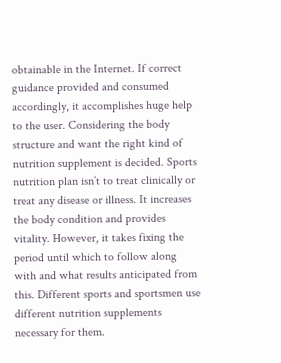obtainable in the Internet. If correct guidance provided and consumed accordingly, it accomplishes huge help to the user. Considering the body structure and want the right kind of nutrition supplement is decided. Sports nutrition plan isn’t to treat clinically or treat any disease or illness. It increases the body condition and provides vitality. However, it takes fixing the period until which to follow along with and what results anticipated from this. Different sports and sportsmen use different nutrition supplements necessary for them.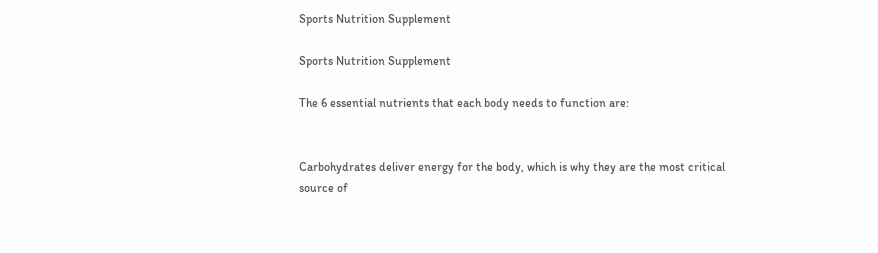Sports Nutrition Supplement

Sports Nutrition Supplement

The 6 essential nutrients that each body needs to function are:


Carbohydrates deliver energy for the body, which is why they are the most critical source of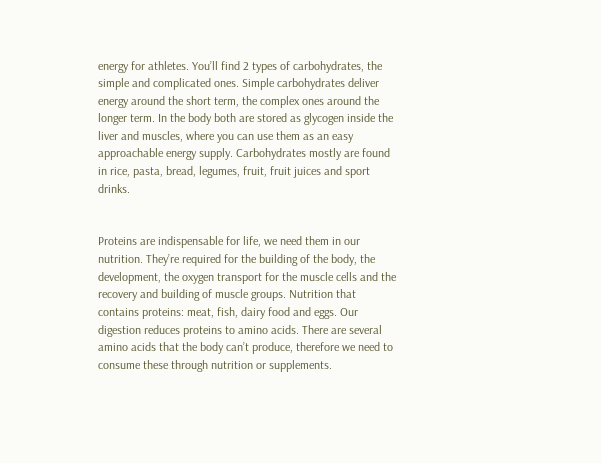energy for athletes. You’ll find 2 types of carbohydrates, the simple and complicated ones. Simple carbohydrates deliver energy around the short term, the complex ones around the longer term. In the body both are stored as glycogen inside the liver and muscles, where you can use them as an easy approachable energy supply. Carbohydrates mostly are found in rice, pasta, bread, legumes, fruit, fruit juices and sport drinks.


Proteins are indispensable for life, we need them in our nutrition. They’re required for the building of the body, the development, the oxygen transport for the muscle cells and the recovery and building of muscle groups. Nutrition that contains proteins: meat, fish, dairy food and eggs. Our digestion reduces proteins to amino acids. There are several amino acids that the body can’t produce, therefore we need to consume these through nutrition or supplements.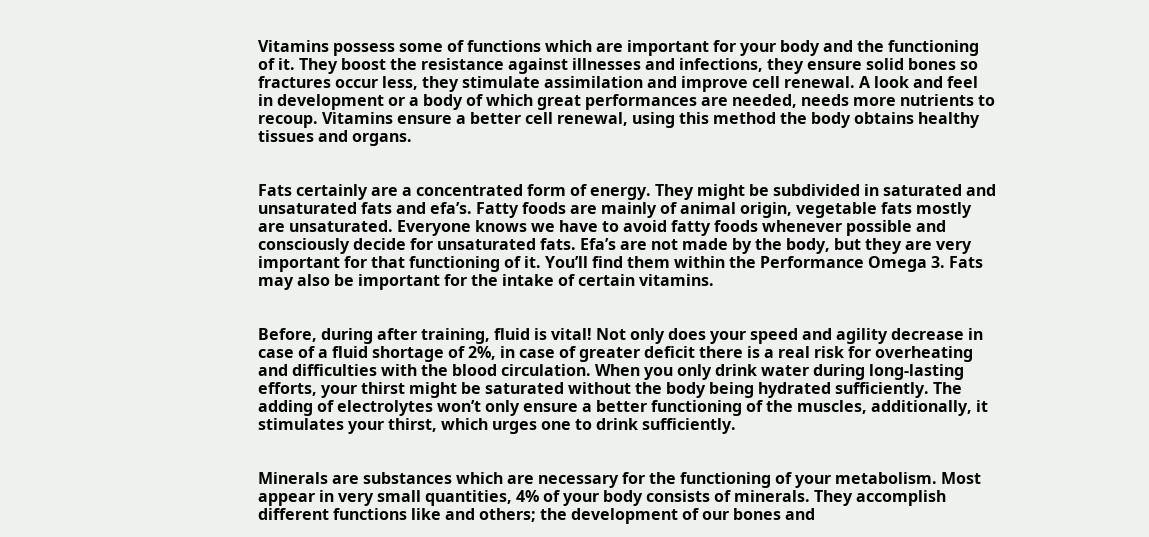Vitamins possess some of functions which are important for your body and the functioning of it. They boost the resistance against illnesses and infections, they ensure solid bones so fractures occur less, they stimulate assimilation and improve cell renewal. A look and feel in development or a body of which great performances are needed, needs more nutrients to recoup. Vitamins ensure a better cell renewal, using this method the body obtains healthy tissues and organs.


Fats certainly are a concentrated form of energy. They might be subdivided in saturated and unsaturated fats and efa’s. Fatty foods are mainly of animal origin, vegetable fats mostly are unsaturated. Everyone knows we have to avoid fatty foods whenever possible and consciously decide for unsaturated fats. Efa’s are not made by the body, but they are very important for that functioning of it. You’ll find them within the Performance Omega 3. Fats may also be important for the intake of certain vitamins.


Before, during after training, fluid is vital! Not only does your speed and agility decrease in case of a fluid shortage of 2%, in case of greater deficit there is a real risk for overheating and difficulties with the blood circulation. When you only drink water during long-lasting efforts, your thirst might be saturated without the body being hydrated sufficiently. The adding of electrolytes won’t only ensure a better functioning of the muscles, additionally, it stimulates your thirst, which urges one to drink sufficiently.


Minerals are substances which are necessary for the functioning of your metabolism. Most appear in very small quantities, 4% of your body consists of minerals. They accomplish different functions like and others; the development of our bones and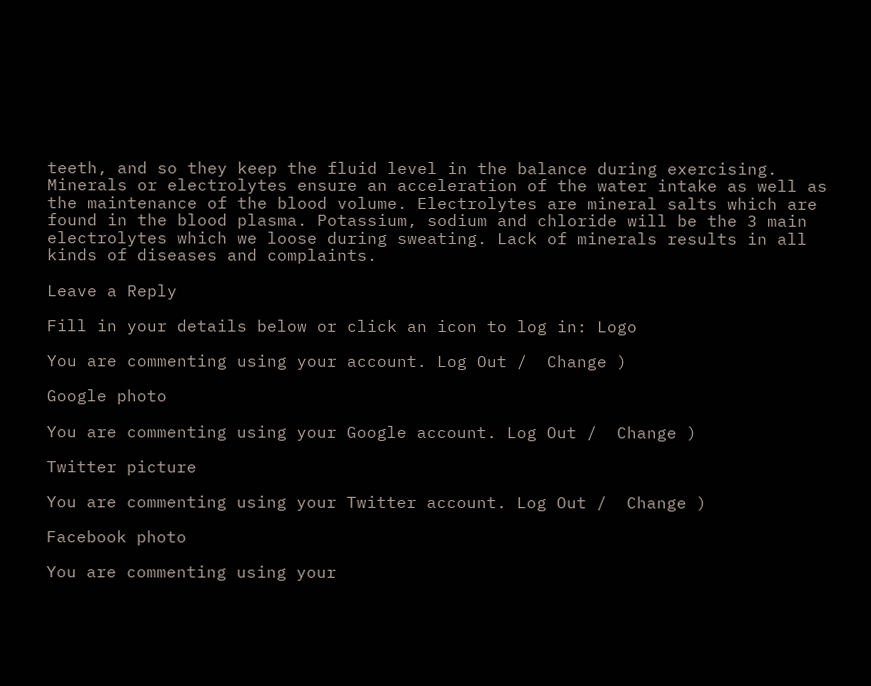teeth, and so they keep the fluid level in the balance during exercising. Minerals or electrolytes ensure an acceleration of the water intake as well as the maintenance of the blood volume. Electrolytes are mineral salts which are found in the blood plasma. Potassium, sodium and chloride will be the 3 main electrolytes which we loose during sweating. Lack of minerals results in all kinds of diseases and complaints.

Leave a Reply

Fill in your details below or click an icon to log in: Logo

You are commenting using your account. Log Out /  Change )

Google photo

You are commenting using your Google account. Log Out /  Change )

Twitter picture

You are commenting using your Twitter account. Log Out /  Change )

Facebook photo

You are commenting using your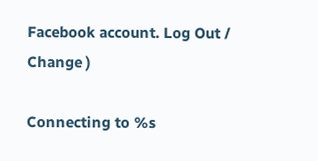Facebook account. Log Out /  Change )

Connecting to %s